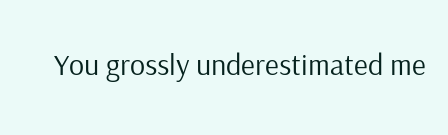You grossly underestimated me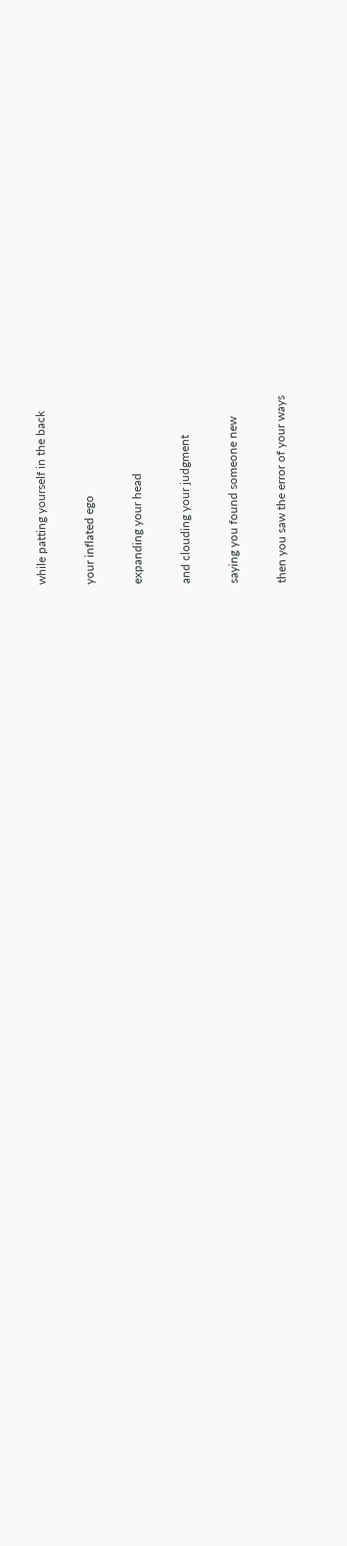while patting yourself in the back

your inflated ego

expanding your head

and clouding your judgment

saying you found someone new

then you saw the error of your ways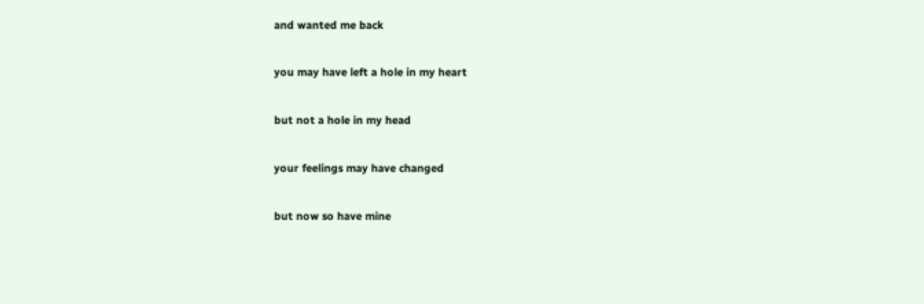and wanted me back

you may have left a hole in my heart

but not a hole in my head

your feelings may have changed

but now so have mine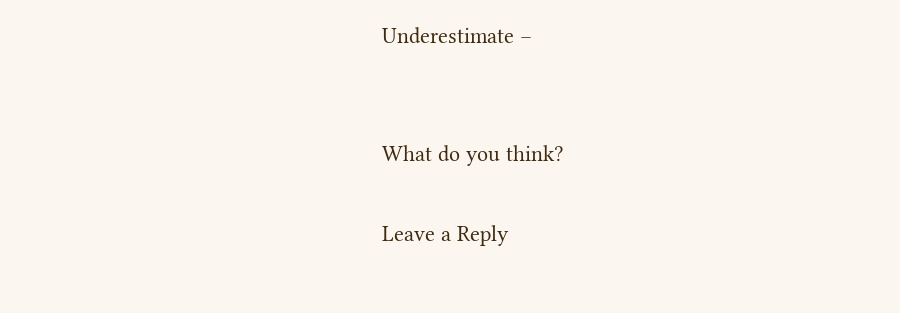Underestimate –


What do you think?

Leave a Reply